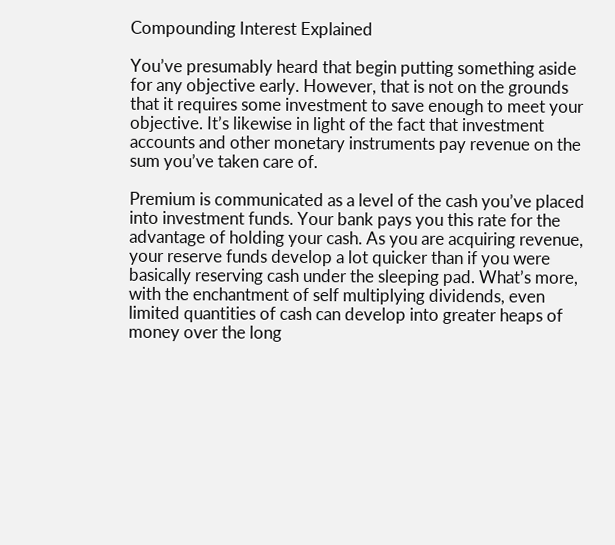Compounding Interest Explained

You’ve presumably heard that begin putting something aside for any objective early. However, that is not on the grounds that it requires some investment to save enough to meet your objective. It’s likewise in light of the fact that investment accounts and other monetary instruments pay revenue on the sum you’ve taken care of.

Premium is communicated as a level of the cash you’ve placed into investment funds. Your bank pays you this rate for the advantage of holding your cash. As you are acquiring revenue, your reserve funds develop a lot quicker than if you were basically reserving cash under the sleeping pad. What’s more, with the enchantment of self multiplying dividends, even limited quantities of cash can develop into greater heaps of money over the long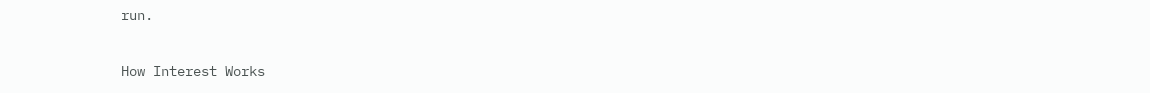run.

How Interest Works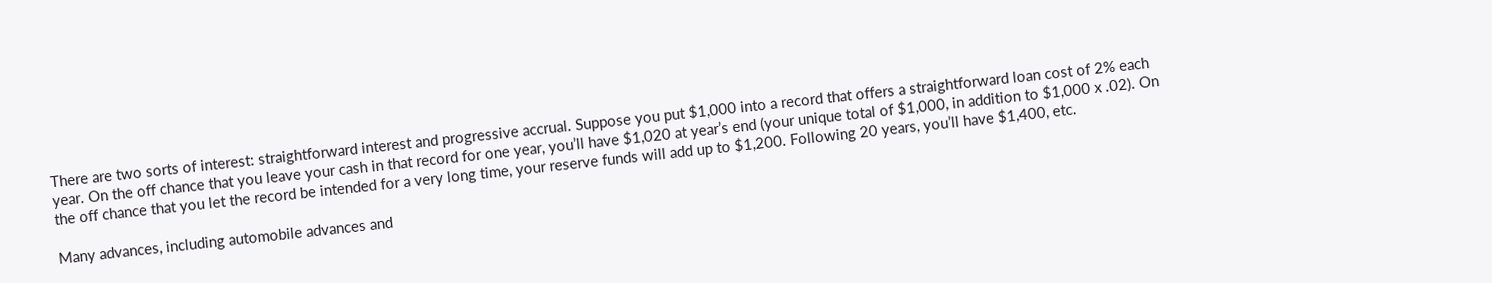There are two sorts of interest: straightforward interest and progressive accrual. Suppose you put $1,000 into a record that offers a straightforward loan cost of 2% each year. On the off chance that you leave your cash in that record for one year, you’ll have $1,020 at year’s end (your unique total of $1,000, in addition to $1,000 x .02). On the off chance that you let the record be intended for a very long time, your reserve funds will add up to $1,200. Following 20 years, you’ll have $1,400, etc.

Many advances, including automobile advances and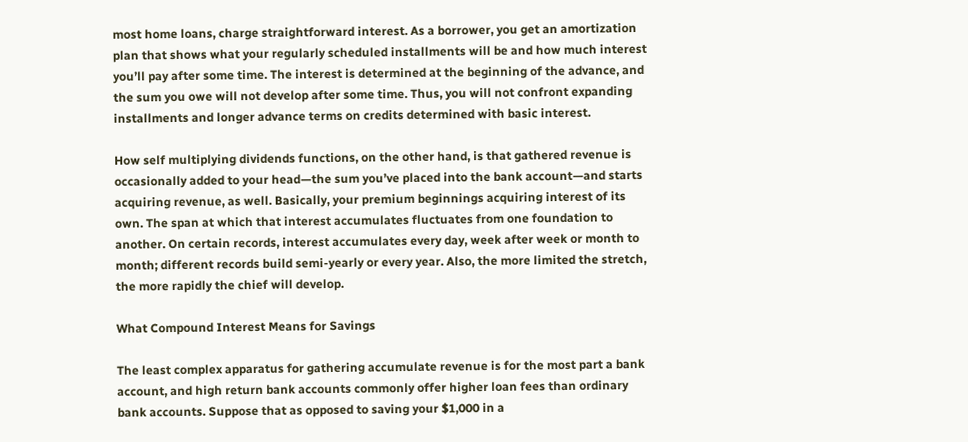most home loans, charge straightforward interest. As a borrower, you get an amortization plan that shows what your regularly scheduled installments will be and how much interest you’ll pay after some time. The interest is determined at the beginning of the advance, and the sum you owe will not develop after some time. Thus, you will not confront expanding installments and longer advance terms on credits determined with basic interest.

How self multiplying dividends functions, on the other hand, is that gathered revenue is occasionally added to your head—the sum you’ve placed into the bank account—and starts acquiring revenue, as well. Basically, your premium beginnings acquiring interest of its own. The span at which that interest accumulates fluctuates from one foundation to another. On certain records, interest accumulates every day, week after week or month to month; different records build semi-yearly or every year. Also, the more limited the stretch, the more rapidly the chief will develop.

What Compound Interest Means for Savings

The least complex apparatus for gathering accumulate revenue is for the most part a bank account, and high return bank accounts commonly offer higher loan fees than ordinary bank accounts. Suppose that as opposed to saving your $1,000 in a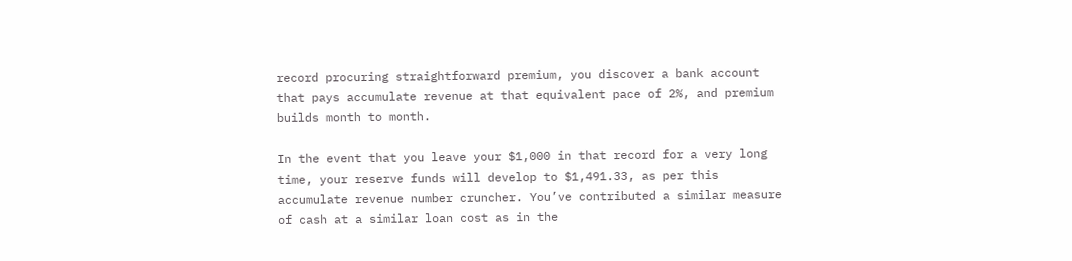record procuring straightforward premium, you discover a bank account that pays accumulate revenue at that equivalent pace of 2%, and premium builds month to month.

In the event that you leave your $1,000 in that record for a very long time, your reserve funds will develop to $1,491.33, as per this accumulate revenue number cruncher. You’ve contributed a similar measure of cash at a similar loan cost as in the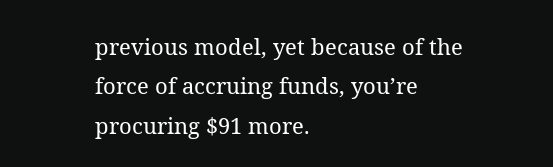previous model, yet because of the force of accruing funds, you’re procuring $91 more.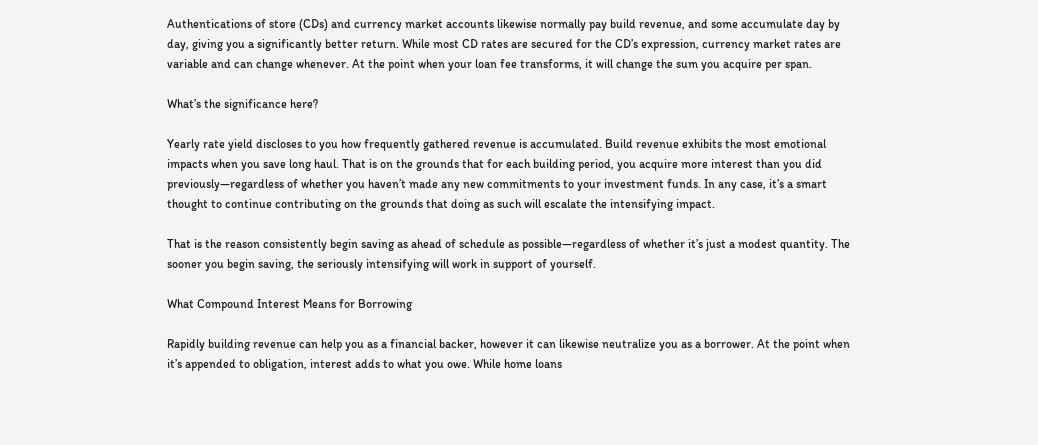Authentications of store (CDs) and currency market accounts likewise normally pay build revenue, and some accumulate day by day, giving you a significantly better return. While most CD rates are secured for the CD’s expression, currency market rates are variable and can change whenever. At the point when your loan fee transforms, it will change the sum you acquire per span.

What’s the significance here?

Yearly rate yield discloses to you how frequently gathered revenue is accumulated. Build revenue exhibits the most emotional impacts when you save long haul. That is on the grounds that for each building period, you acquire more interest than you did previously—regardless of whether you haven’t made any new commitments to your investment funds. In any case, it’s a smart thought to continue contributing on the grounds that doing as such will escalate the intensifying impact.

That is the reason consistently begin saving as ahead of schedule as possible—regardless of whether it’s just a modest quantity. The sooner you begin saving, the seriously intensifying will work in support of yourself.

What Compound Interest Means for Borrowing

Rapidly building revenue can help you as a financial backer, however it can likewise neutralize you as a borrower. At the point when it’s appended to obligation, interest adds to what you owe. While home loans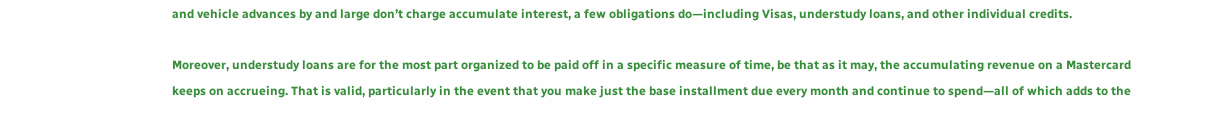and vehicle advances by and large don’t charge accumulate interest, a few obligations do—including Visas, understudy loans, and other individual credits.

Moreover, understudy loans are for the most part organized to be paid off in a specific measure of time, be that as it may, the accumulating revenue on a Mastercard keeps on accrueing. That is valid, particularly in the event that you make just the base installment due every month and continue to spend—all of which adds to the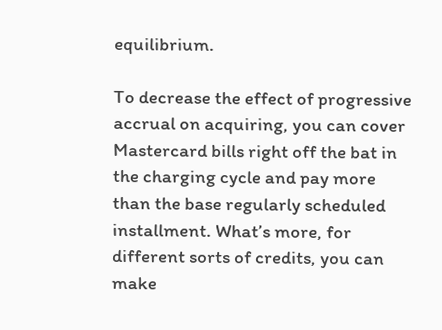equilibrium.

To decrease the effect of progressive accrual on acquiring, you can cover Mastercard bills right off the bat in the charging cycle and pay more than the base regularly scheduled installment. What’s more, for different sorts of credits, you can make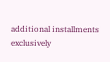additional installments exclusively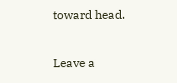toward head.

Leave a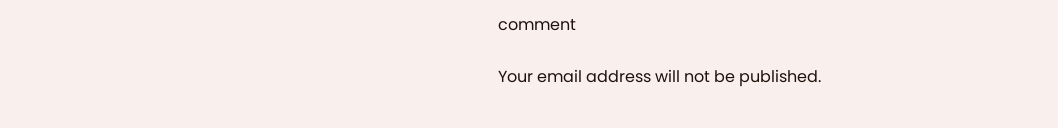comment

Your email address will not be published.